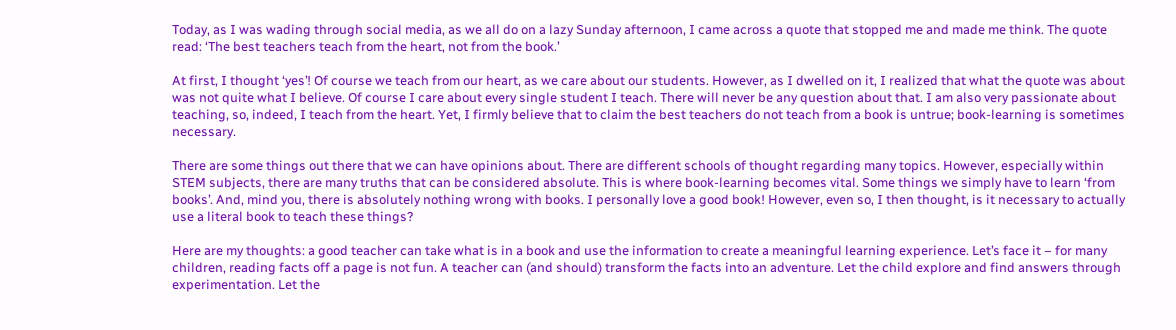Today, as I was wading through social media, as we all do on a lazy Sunday afternoon, I came across a quote that stopped me and made me think. The quote read: ‘The best teachers teach from the heart, not from the book.’

At first, I thought ‘yes’! Of course we teach from our heart, as we care about our students. However, as I dwelled on it, I realized that what the quote was about was not quite what I believe. Of course I care about every single student I teach. There will never be any question about that. I am also very passionate about teaching, so, indeed, I teach from the heart. Yet, I firmly believe that to claim the best teachers do not teach from a book is untrue; book-learning is sometimes necessary.

There are some things out there that we can have opinions about. There are different schools of thought regarding many topics. However, especially within STEM subjects, there are many truths that can be considered absolute. This is where book-learning becomes vital. Some things we simply have to learn ‘from books’. And, mind you, there is absolutely nothing wrong with books. I personally love a good book! However, even so, I then thought, is it necessary to actually use a literal book to teach these things?

Here are my thoughts: a good teacher can take what is in a book and use the information to create a meaningful learning experience. Let’s face it – for many children, reading facts off a page is not fun. A teacher can (and should) transform the facts into an adventure. Let the child explore and find answers through experimentation. Let the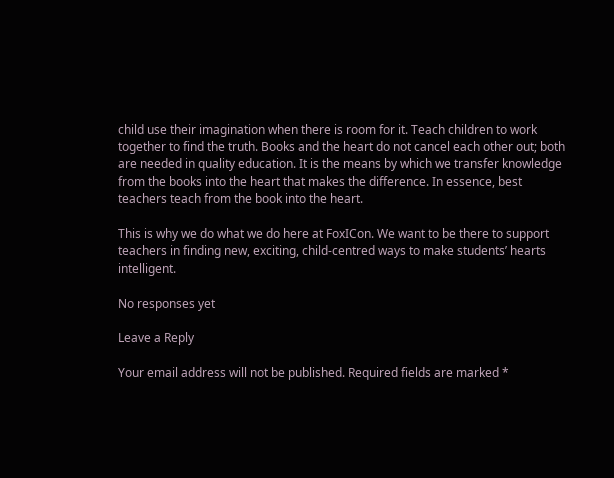child use their imagination when there is room for it. Teach children to work together to find the truth. Books and the heart do not cancel each other out; both are needed in quality education. It is the means by which we transfer knowledge from the books into the heart that makes the difference. In essence, best teachers teach from the book into the heart.

This is why we do what we do here at FoxICon. We want to be there to support teachers in finding new, exciting, child-centred ways to make students’ hearts intelligent.

No responses yet

Leave a Reply

Your email address will not be published. Required fields are marked *